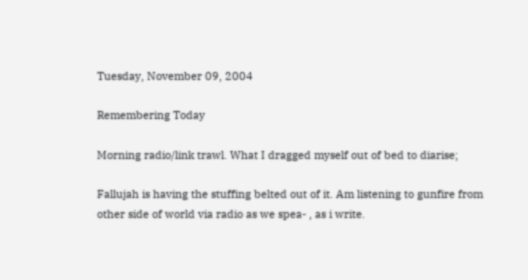Tuesday, November 09, 2004

Remembering Today

Morning radio/link trawl. What I dragged myself out of bed to diarise;

Fallujah is having the stuffing belted out of it. Am listening to gunfire from other side of world via radio as we spea- , as i write.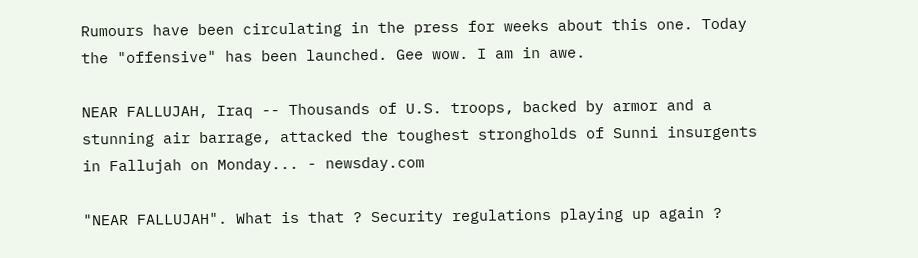Rumours have been circulating in the press for weeks about this one. Today the "offensive" has been launched. Gee wow. I am in awe.

NEAR FALLUJAH, Iraq -- Thousands of U.S. troops, backed by armor and a stunning air barrage, attacked the toughest strongholds of Sunni insurgents in Fallujah on Monday... - newsday.com

"NEAR FALLUJAH". What is that ? Security regulations playing up again ?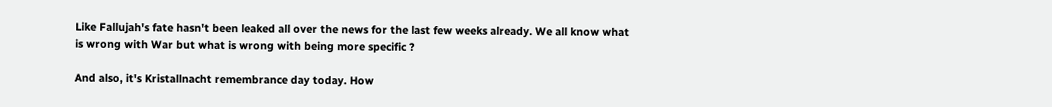Like Fallujah's fate hasn't been leaked all over the news for the last few weeks already. We all know what is wrong with War but what is wrong with being more specific ?

And also, it's Kristallnacht remembrance day today. How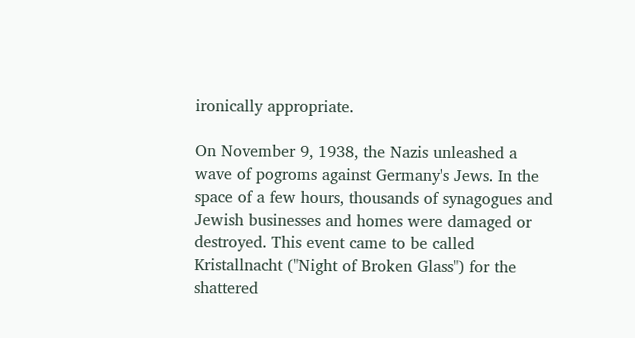ironically appropriate.

On November 9, 1938, the Nazis unleashed a wave of pogroms against Germany's Jews. In the space of a few hours, thousands of synagogues and Jewish businesses and homes were damaged or destroyed. This event came to be called Kristallnacht ("Night of Broken Glass") for the shattered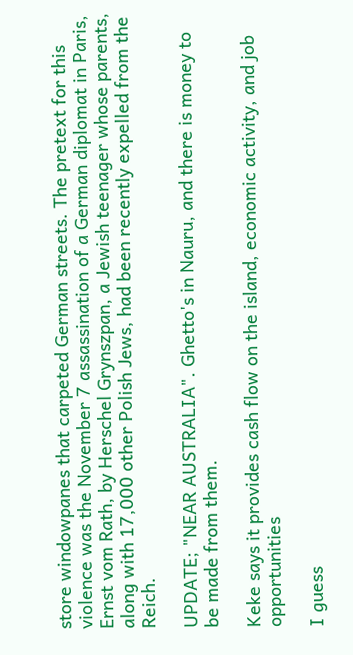store windowpanes that carpeted German streets. The pretext for this violence was the November 7 assassination of a German diplomat in Paris, Ernst vom Rath, by Herschel Grynszpan, a Jewish teenager whose parents, along with 17,000 other Polish Jews, had been recently expelled from the Reich.

UPDATE; "NEAR AUSTRALIA". Ghetto's in Nauru, and there is money to be made from them.

Keke says it provides cash flow on the island, economic activity, and job opportunities

I guess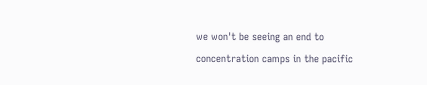we won't be seeing an end to concentration camps in the pacific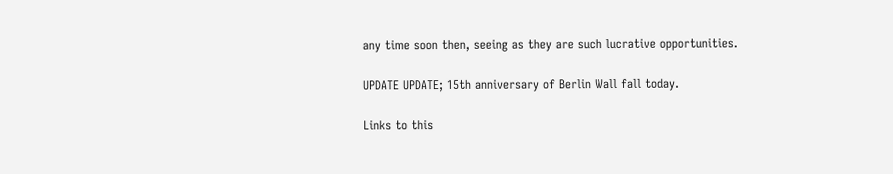any time soon then, seeing as they are such lucrative opportunities.

UPDATE UPDATE; 15th anniversary of Berlin Wall fall today.

Links to this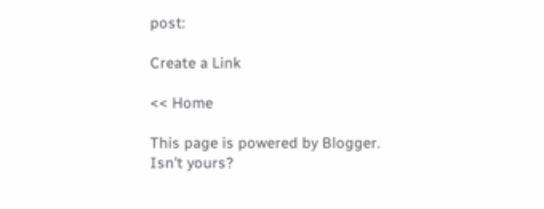post:

Create a Link

<< Home

This page is powered by Blogger. Isn't yours?